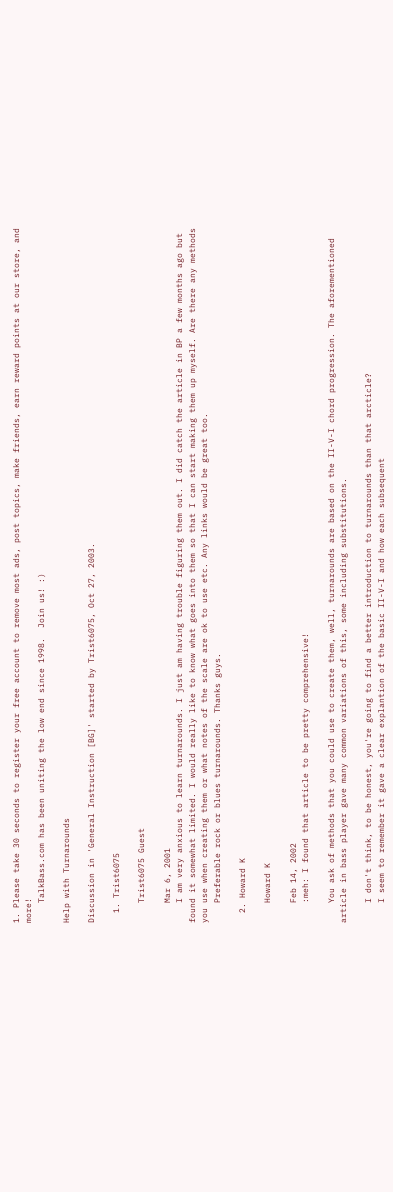1. Please take 30 seconds to register your free account to remove most ads, post topics, make friends, earn reward points at our store, and more!
    TalkBass.com has been uniting the low end since 1998.  Join us! :)

Help with Turnarounds

Discussion in 'General Instruction [BG]' started by Trist6075, Oct 27, 2003.

  1. Trist6075

    Trist6075 Guest

    Mar 6, 2001
    I am very anxious to learn turnarounds. I just am having trouble figuring them out. I did catch the article in BP a few months ago but found it somewhat limited. I would really like to know what goes into them so that I can start making them up myself. Are there any methods you use when creating them or what notes of the scale are ok to use etc. Any links would be great too.
    Preferable rock or blues turnarounds. Thanks guys.

  2. Howard K

    Howard K

    Feb 14, 2002
    :meh: I found that article to be pretty comprehensive!

    You ask of methods that you could use to create them, well, turnarounds are based on the II-V-I chord progression. The aforementioned article in bass player gave many common variations of this, some including substitutions.

    I don't think, to be honest, you're going to find a better introduction to turnarounds than that arcticle?
    I seem to remember it gave a clear explantion of the basic II-V-I and how each subsequent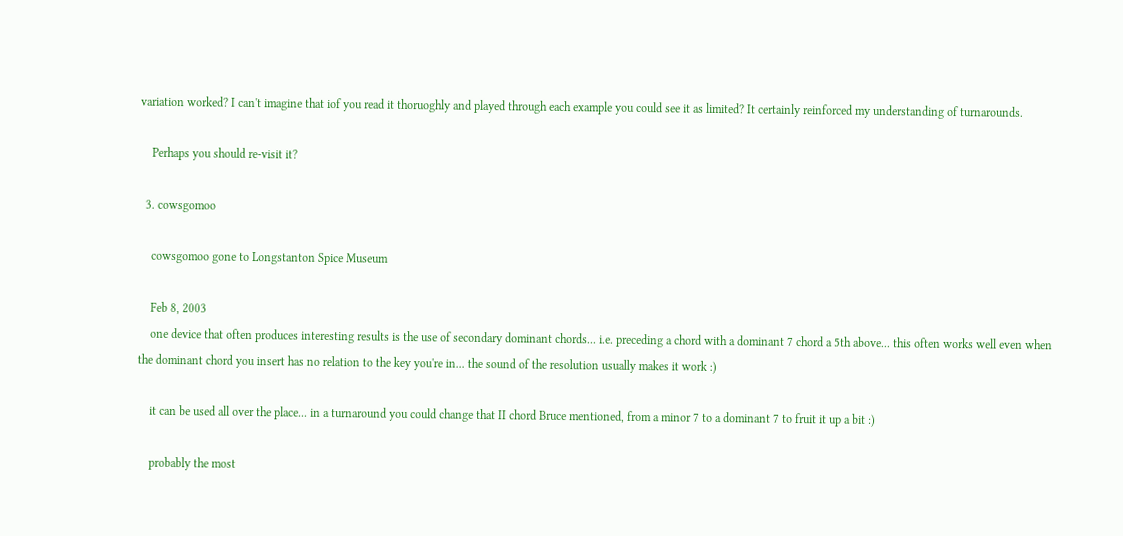variation worked? I can't imagine that iof you read it thoruoghly and played through each example you could see it as limited? It certainly reinforced my understanding of turnarounds.

    Perhaps you should re-visit it?

  3. cowsgomoo

    cowsgomoo gone to Longstanton Spice Museum

    Feb 8, 2003
    one device that often produces interesting results is the use of secondary dominant chords... i.e. preceding a chord with a dominant 7 chord a 5th above... this often works well even when the dominant chord you insert has no relation to the key you're in... the sound of the resolution usually makes it work :)

    it can be used all over the place... in a turnaround you could change that II chord Bruce mentioned, from a minor 7 to a dominant 7 to fruit it up a bit :)

    probably the most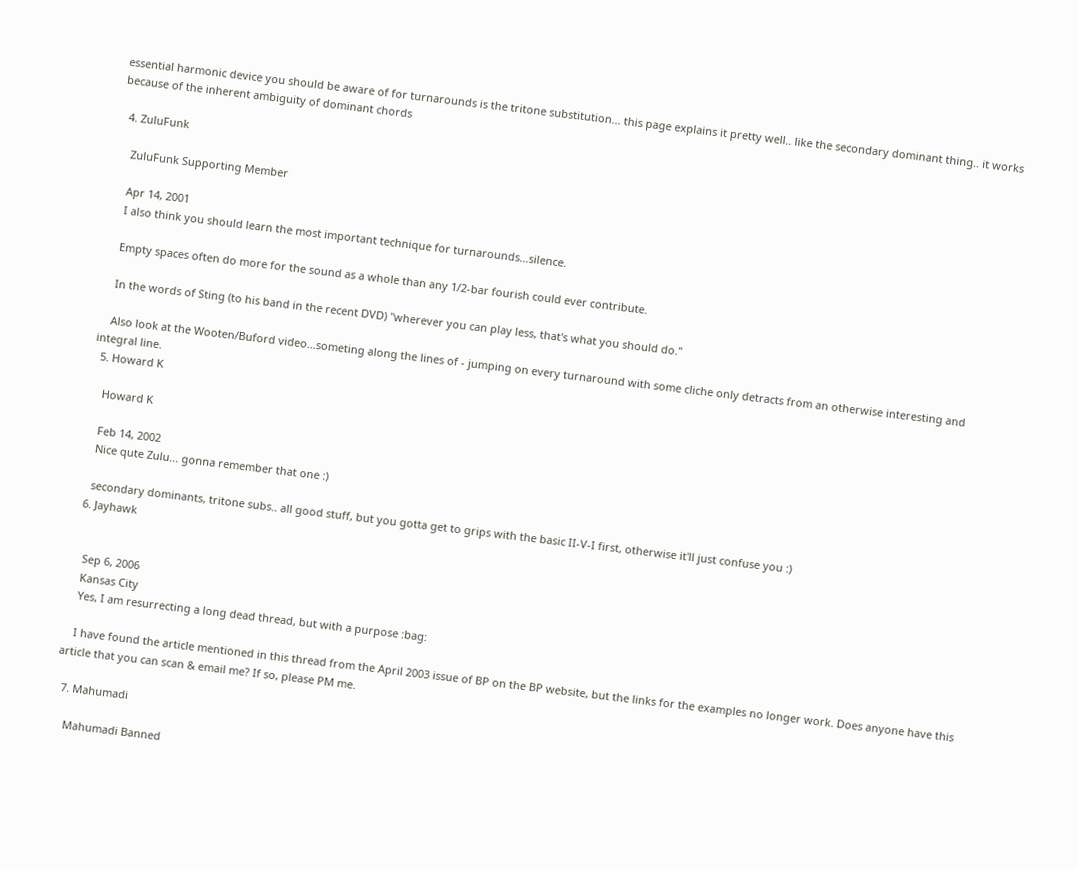essential harmonic device you should be aware of for turnarounds is the tritone substitution... this page explains it pretty well.. like the secondary dominant thing.. it works because of the inherent ambiguity of dominant chords

  4. ZuluFunk

    ZuluFunk Supporting Member

    Apr 14, 2001
    I also think you should learn the most important technique for turnarounds...silence.

    Empty spaces often do more for the sound as a whole than any 1/2-bar fourish could ever contribute.

    In the words of Sting (to his band in the recent DVD) "wherever you can play less, that's what you should do."

    Also look at the Wooten/Buford video...someting along the lines of - jumping on every turnaround with some cliche only detracts from an otherwise interesting and integral line.
  5. Howard K

    Howard K

    Feb 14, 2002
    Nice qute Zulu... gonna remember that one :)

    secondary dominants, tritone subs.. all good stuff, but you gotta get to grips with the basic II-V-I first, otherwise it'll just confuse you :)
  6. Jayhawk


    Sep 6, 2006
    Kansas City
    Yes, I am resurrecting a long dead thread, but with a purpose :bag:

    I have found the article mentioned in this thread from the April 2003 issue of BP on the BP website, but the links for the examples no longer work. Does anyone have this article that you can scan & email me? If so, please PM me.

  7. Mahumadi

    Mahumadi Banned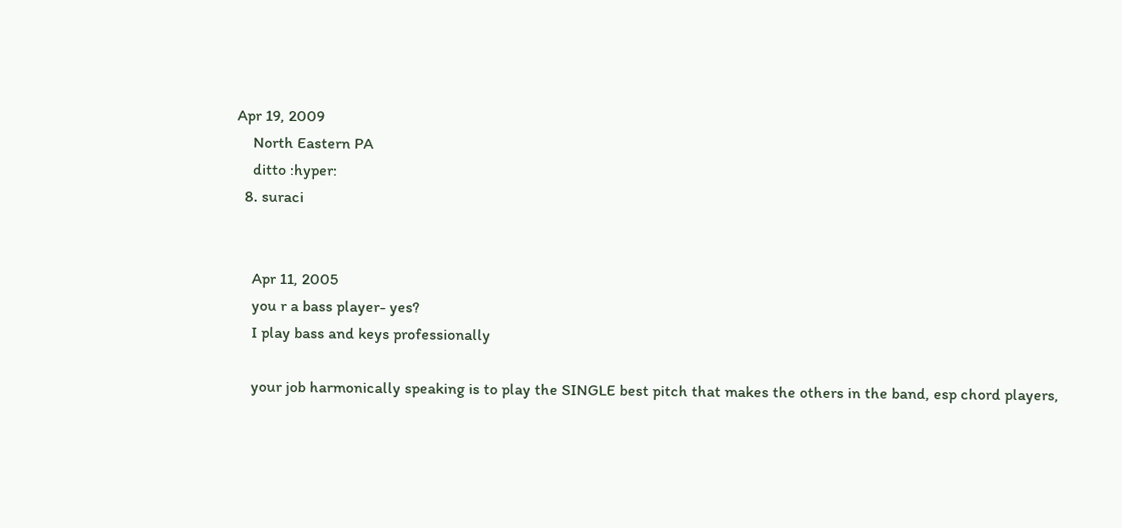Apr 19, 2009
    North Eastern PA
    ditto :hyper:
  8. suraci


    Apr 11, 2005
    you r a bass player- yes?
    I play bass and keys professionally

    your job harmonically speaking is to play the SINGLE best pitch that makes the others in the band, esp chord players,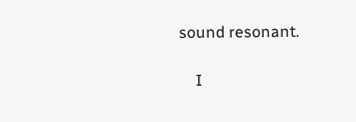sound resonant.

    I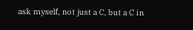ask myself, not just a C, but a C in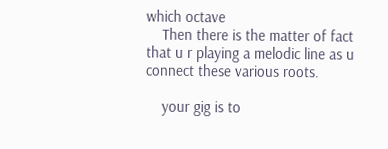which octave
    Then there is the matter of fact that u r playing a melodic line as u connect these various roots.

    your gig is to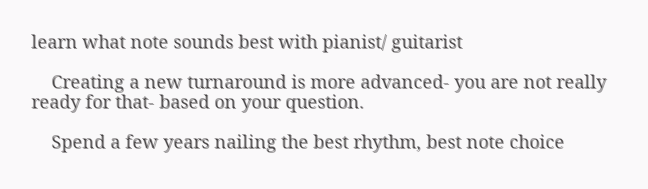learn what note sounds best with pianist/ guitarist

    Creating a new turnaround is more advanced- you are not really ready for that- based on your question.

    Spend a few years nailing the best rhythm, best note choice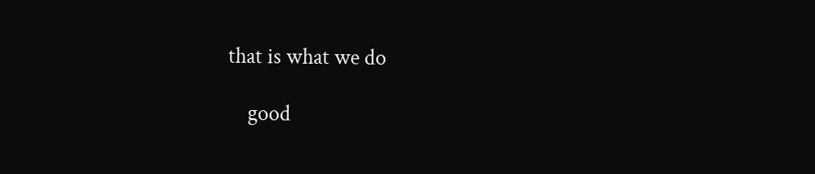that is what we do

    good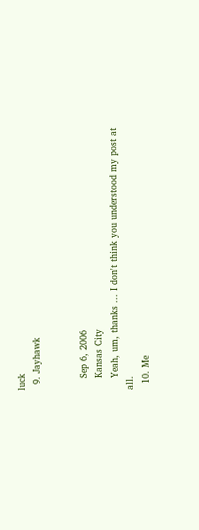luck
  9. Jayhawk


    Sep 6, 2006
    Kansas City
    Yeah, um, thanks ... I don't think you understood my post at all.
  10. Me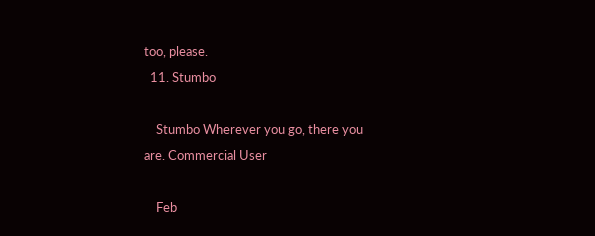too, please.
  11. Stumbo

    Stumbo Wherever you go, there you are. Commercial User

    Feb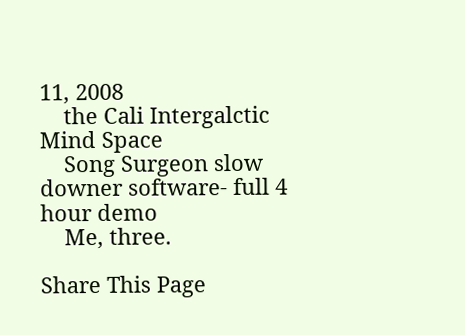11, 2008
    the Cali Intergalctic Mind Space
    Song Surgeon slow downer software- full 4 hour demo
    Me, three.

Share This Page